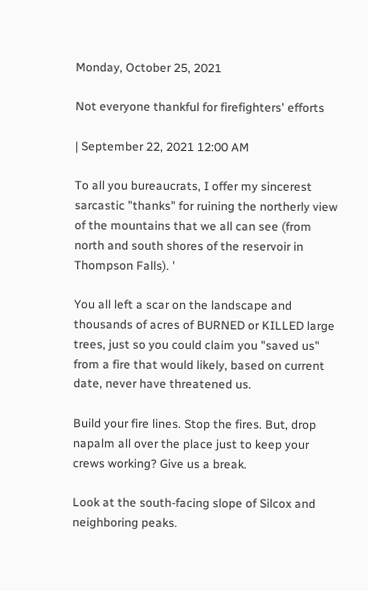Monday, October 25, 2021

Not everyone thankful for firefighters' efforts

| September 22, 2021 12:00 AM

To all you bureaucrats, I offer my sincerest sarcastic "thanks" for ruining the northerly view of the mountains that we all can see (from north and south shores of the reservoir in Thompson Falls). '

You all left a scar on the landscape and thousands of acres of BURNED or KILLED large trees, just so you could claim you "saved us" from a fire that would likely, based on current date, never have threatened us.

Build your fire lines. Stop the fires. But, drop napalm all over the place just to keep your crews working? Give us a break.

Look at the south-facing slope of Silcox and neighboring peaks.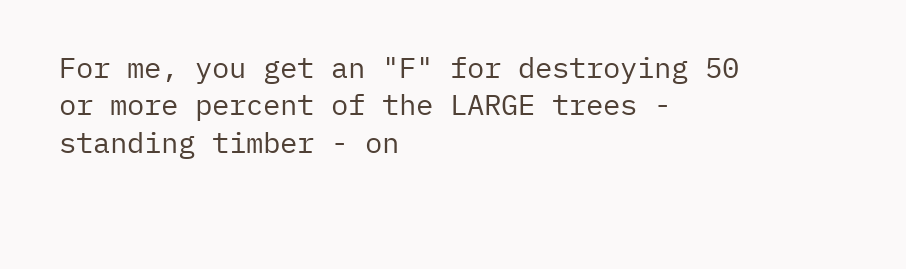For me, you get an "F" for destroying 50 or more percent of the LARGE trees - standing timber - on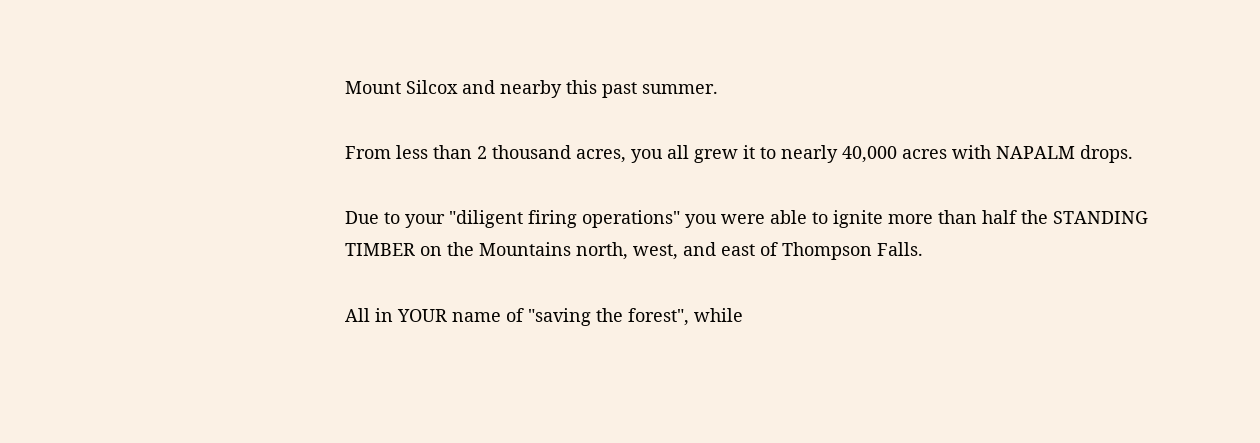Mount Silcox and nearby this past summer.

From less than 2 thousand acres, you all grew it to nearly 40,000 acres with NAPALM drops.

Due to your "diligent firing operations" you were able to ignite more than half the STANDING TIMBER on the Mountains north, west, and east of Thompson Falls.

All in YOUR name of "saving the forest", while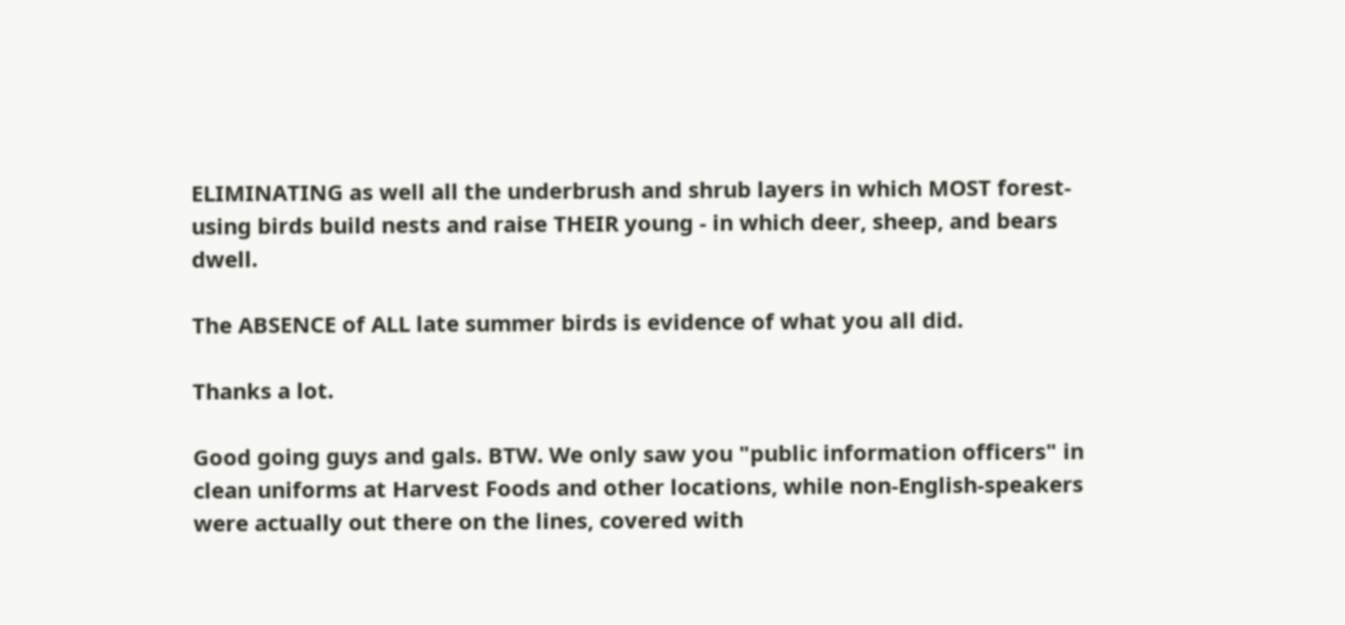ELIMINATING as well all the underbrush and shrub layers in which MOST forest-using birds build nests and raise THEIR young - in which deer, sheep, and bears dwell.

The ABSENCE of ALL late summer birds is evidence of what you all did.

Thanks a lot.

Good going guys and gals. BTW. We only saw you "public information officers" in clean uniforms at Harvest Foods and other locations, while non-English-speakers were actually out there on the lines, covered with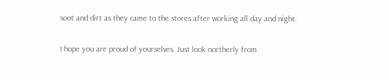soot and dirt as they came to the stores after working all day and night.

I hope you are proud of yourselves. Just look northerly from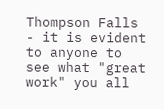Thompson Falls - it is evident to anyone to see what "great work" you all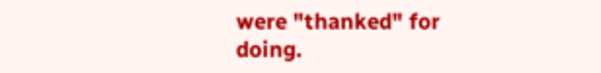were "thanked" for doing.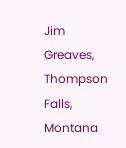Jim Greaves, Thompson Falls, Montana